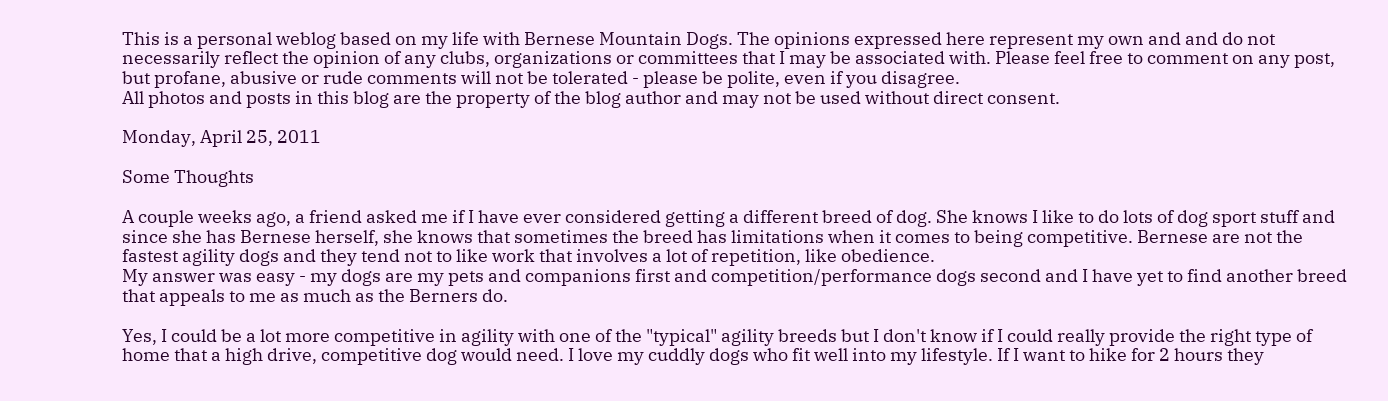This is a personal weblog based on my life with Bernese Mountain Dogs. The opinions expressed here represent my own and and do not necessarily reflect the opinion of any clubs, organizations or committees that I may be associated with. Please feel free to comment on any post, but profane, abusive or rude comments will not be tolerated - please be polite, even if you disagree.
All photos and posts in this blog are the property of the blog author and may not be used without direct consent.

Monday, April 25, 2011

Some Thoughts

A couple weeks ago, a friend asked me if I have ever considered getting a different breed of dog. She knows I like to do lots of dog sport stuff and since she has Bernese herself, she knows that sometimes the breed has limitations when it comes to being competitive. Bernese are not the fastest agility dogs and they tend not to like work that involves a lot of repetition, like obedience.
My answer was easy - my dogs are my pets and companions first and competition/performance dogs second and I have yet to find another breed that appeals to me as much as the Berners do.

Yes, I could be a lot more competitive in agility with one of the "typical" agility breeds but I don't know if I could really provide the right type of home that a high drive, competitive dog would need. I love my cuddly dogs who fit well into my lifestyle. If I want to hike for 2 hours they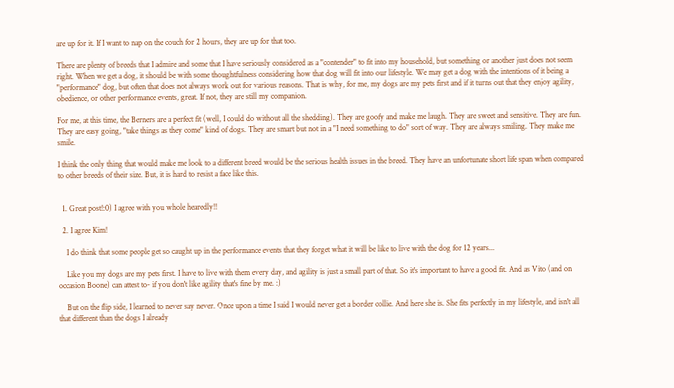are up for it. If I want to nap on the couch for 2 hours, they are up for that too.

There are plenty of breeds that I admire and some that I have seriously considered as a "contender" to fit into my household, but something or another just does not seem right. When we get a dog, it should be with some thoughtfulness considering how that dog will fit into our lifestyle. We may get a dog with the intentions of it being a "performance" dog, but often that does not always work out for various reasons. That is why, for me, my dogs are my pets first and if it turns out that they enjoy agility, obedience, or other performance events, great. If not, they are still my companion.

For me, at this time, the Berners are a perfect fit (well, I could do without all the shedding). They are goofy and make me laugh. They are sweet and sensitive. They are fun. They are easy going, "take things as they come" kind of dogs. They are smart but not in a "I need something to do" sort of way. They are always smiling. They make me smile.

I think the only thing that would make me look to a different breed would be the serious health issues in the breed. They have an unfortunate short life span when compared to other breeds of their size. But, it is hard to resist a face like this.


  1. Great post!:0) I agree with you whole hearedly!!

  2. I agree Kim!

    I do think that some people get so caught up in the performance events that they forget what it will be like to live with the dog for 12 years...

    Like you my dogs are my pets first. I have to live with them every day, and agility is just a small part of that. So it's important to have a good fit. And as Vito (and on occasion Boone) can attest to- if you don't like agility that's fine by me. :)

    But on the flip side, I learned to never say never. Once upon a time I said I would never get a border collie. And here she is. She fits perfectly in my lifestyle, and isn't all that different than the dogs I already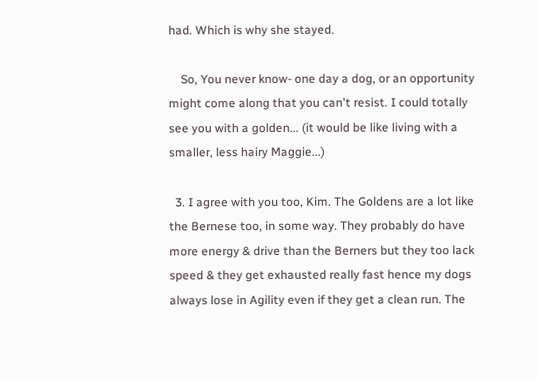had. Which is why she stayed.

    So, You never know- one day a dog, or an opportunity might come along that you can't resist. I could totally see you with a golden... (it would be like living with a smaller, less hairy Maggie...)

  3. I agree with you too, Kim. The Goldens are a lot like the Bernese too, in some way. They probably do have more energy & drive than the Berners but they too lack speed & they get exhausted really fast hence my dogs always lose in Agility even if they get a clean run. The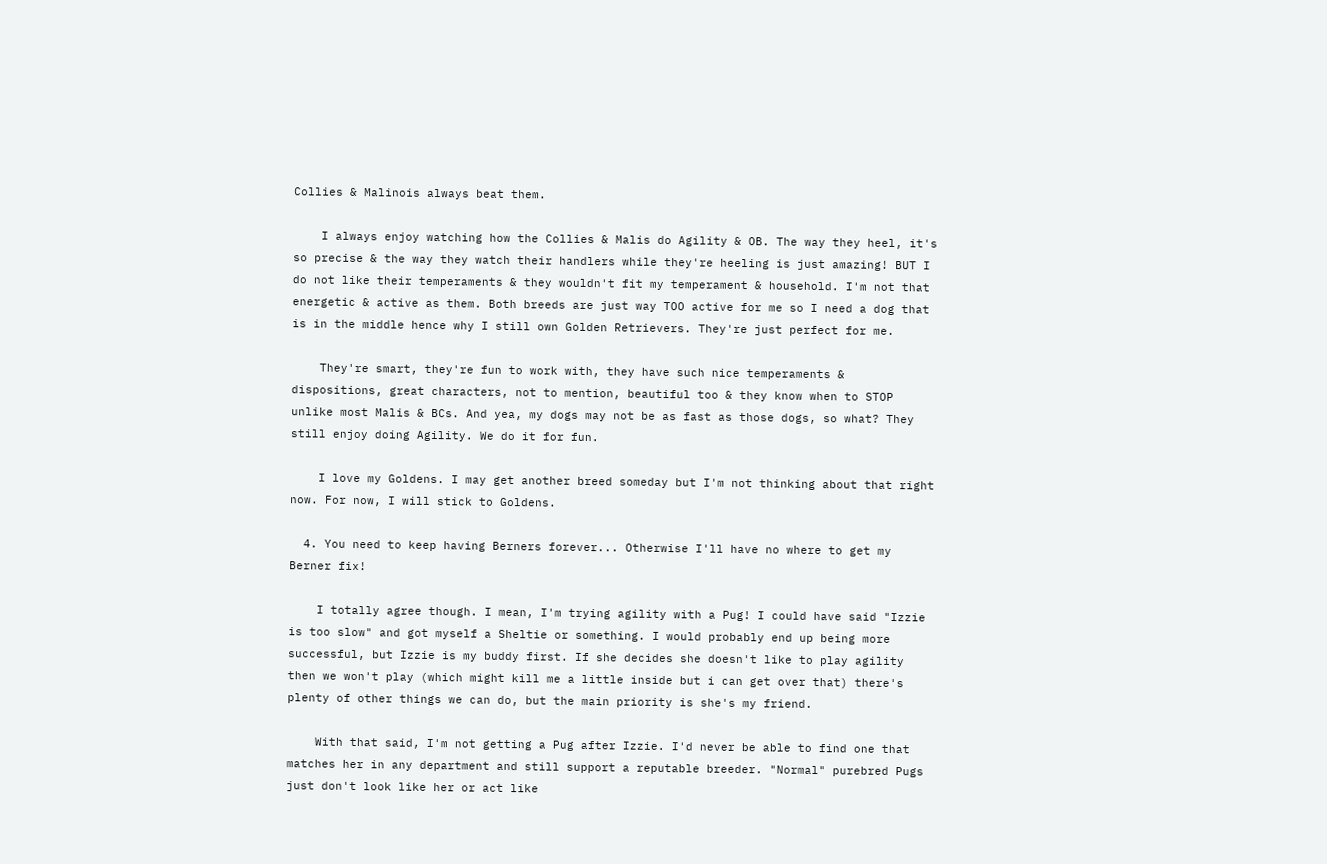Collies & Malinois always beat them.

    I always enjoy watching how the Collies & Malis do Agility & OB. The way they heel, it's so precise & the way they watch their handlers while they're heeling is just amazing! BUT I do not like their temperaments & they wouldn't fit my temperament & household. I'm not that energetic & active as them. Both breeds are just way TOO active for me so I need a dog that is in the middle hence why I still own Golden Retrievers. They're just perfect for me.

    They're smart, they're fun to work with, they have such nice temperaments & dispositions, great characters, not to mention, beautiful too & they know when to STOP unlike most Malis & BCs. And yea, my dogs may not be as fast as those dogs, so what? They still enjoy doing Agility. We do it for fun.

    I love my Goldens. I may get another breed someday but I'm not thinking about that right now. For now, I will stick to Goldens.

  4. You need to keep having Berners forever... Otherwise I'll have no where to get my Berner fix!

    I totally agree though. I mean, I'm trying agility with a Pug! I could have said "Izzie is too slow" and got myself a Sheltie or something. I would probably end up being more successful, but Izzie is my buddy first. If she decides she doesn't like to play agility then we won't play (which might kill me a little inside but i can get over that) there's plenty of other things we can do, but the main priority is she's my friend.

    With that said, I'm not getting a Pug after Izzie. I'd never be able to find one that matches her in any department and still support a reputable breeder. "Normal" purebred Pugs just don't look like her or act like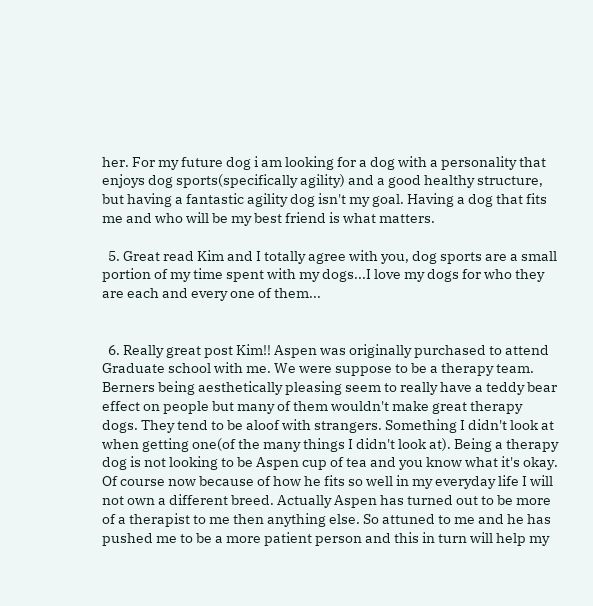her. For my future dog i am looking for a dog with a personality that enjoys dog sports(specifically agility) and a good healthy structure, but having a fantastic agility dog isn't my goal. Having a dog that fits me and who will be my best friend is what matters.

  5. Great read Kim and I totally agree with you, dog sports are a small portion of my time spent with my dogs...I love my dogs for who they are each and every one of them...


  6. Really great post Kim!! Aspen was originally purchased to attend Graduate school with me. We were suppose to be a therapy team. Berners being aesthetically pleasing seem to really have a teddy bear effect on people but many of them wouldn't make great therapy dogs. They tend to be aloof with strangers. Something I didn't look at when getting one(of the many things I didn't look at). Being a therapy dog is not looking to be Aspen cup of tea and you know what it's okay. Of course now because of how he fits so well in my everyday life I will not own a different breed. Actually Aspen has turned out to be more of a therapist to me then anything else. So attuned to me and he has pushed me to be a more patient person and this in turn will help my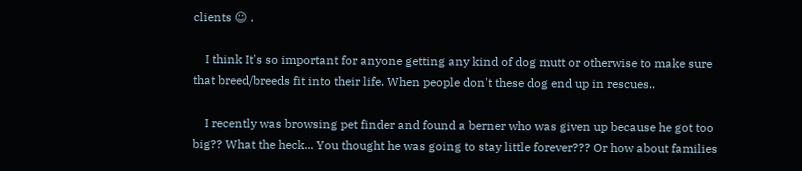clients ☺ .

    I think It's so important for anyone getting any kind of dog mutt or otherwise to make sure that breed/breeds fit into their life. When people don't these dog end up in rescues..

    I recently was browsing pet finder and found a berner who was given up because he got too big?? What the heck... You thought he was going to stay little forever??? Or how about families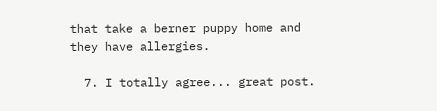that take a berner puppy home and they have allergies.

  7. I totally agree... great post.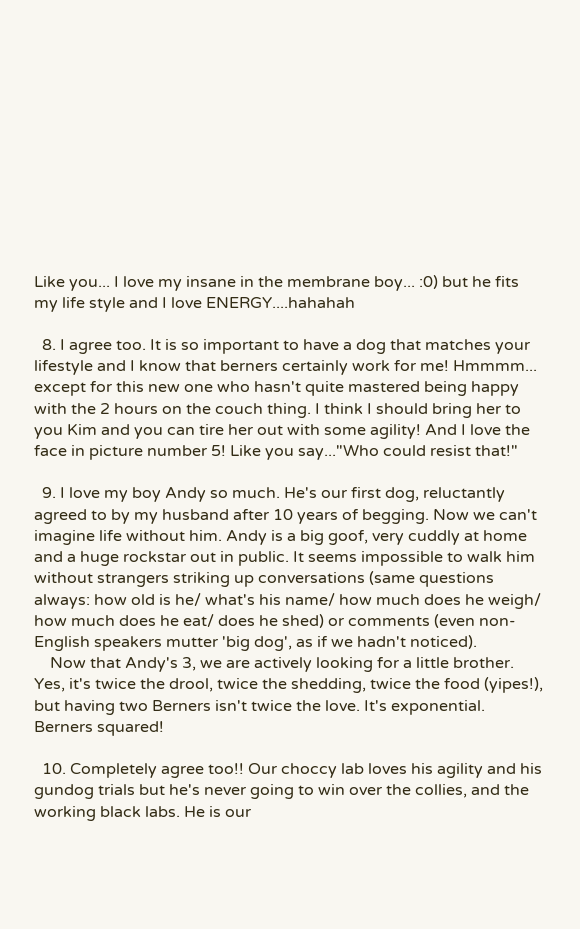Like you... I love my insane in the membrane boy... :0) but he fits my life style and I love ENERGY....hahahah

  8. I agree too. It is so important to have a dog that matches your lifestyle and I know that berners certainly work for me! Hmmmm... except for this new one who hasn't quite mastered being happy with the 2 hours on the couch thing. I think I should bring her to you Kim and you can tire her out with some agility! And I love the face in picture number 5! Like you say..."Who could resist that!"

  9. I love my boy Andy so much. He's our first dog, reluctantly agreed to by my husband after 10 years of begging. Now we can't imagine life without him. Andy is a big goof, very cuddly at home and a huge rockstar out in public. It seems impossible to walk him without strangers striking up conversations (same questions always: how old is he/ what's his name/ how much does he weigh/ how much does he eat/ does he shed) or comments (even non-English speakers mutter 'big dog', as if we hadn't noticed).
    Now that Andy's 3, we are actively looking for a little brother. Yes, it's twice the drool, twice the shedding, twice the food (yipes!), but having two Berners isn't twice the love. It's exponential. Berners squared!

  10. Completely agree too!! Our choccy lab loves his agility and his gundog trials but he's never going to win over the collies, and the working black labs. He is our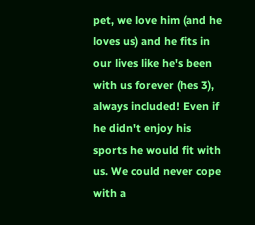pet, we love him (and he loves us) and he fits in our lives like he's been with us forever (hes 3), always included! Even if he didn't enjoy his sports he would fit with us. We could never cope with a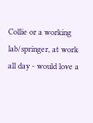Collie or a working lab/springer, at work all day - would love a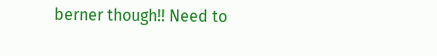berner though!! Need to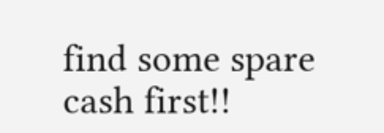find some spare cash first!!